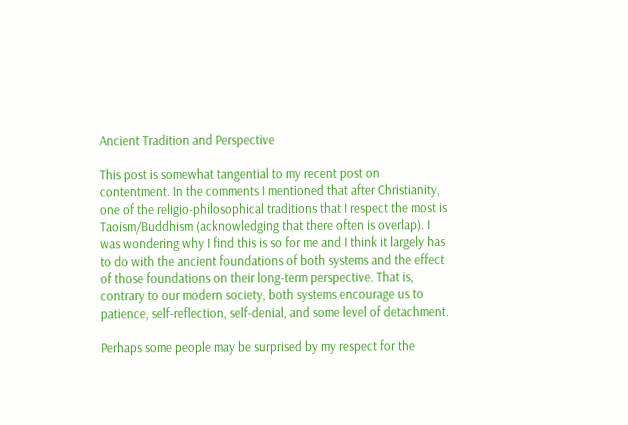Ancient Tradition and Perspective

This post is somewhat tangential to my recent post on contentment. In the comments I mentioned that after Christianity, one of the religio-philosophical traditions that I respect the most is Taoism/Buddhism (acknowledging that there often is overlap). I was wondering why I find this is so for me and I think it largely has to do with the ancient foundations of both systems and the effect of those foundations on their long-term perspective. That is, contrary to our modern society, both systems encourage us to patience, self-reflection, self-denial, and some level of detachment.

Perhaps some people may be surprised by my respect for the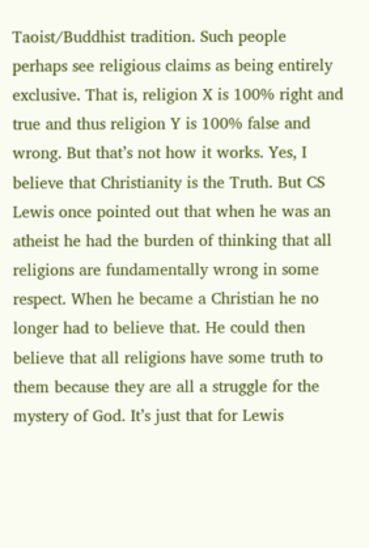Taoist/Buddhist tradition. Such people perhaps see religious claims as being entirely exclusive. That is, religion X is 100% right and true and thus religion Y is 100% false and wrong. But that’s not how it works. Yes, I believe that Christianity is the Truth. But CS Lewis once pointed out that when he was an atheist he had the burden of thinking that all religions are fundamentally wrong in some respect. When he became a Christian he no longer had to believe that. He could then believe that all religions have some truth to them because they are all a struggle for the mystery of God. It’s just that for Lewis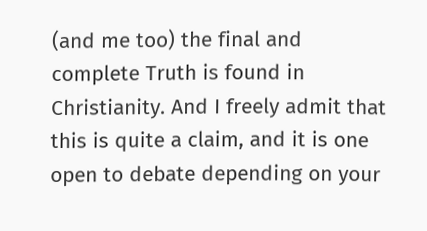(and me too) the final and complete Truth is found in Christianity. And I freely admit that this is quite a claim, and it is one open to debate depending on your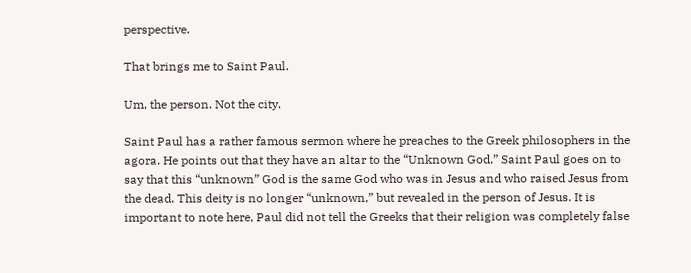perspective.

That brings me to Saint Paul.

Um, the person. Not the city.

Saint Paul has a rather famous sermon where he preaches to the Greek philosophers in the agora. He points out that they have an altar to the “Unknown God.” Saint Paul goes on to say that this “unknown” God is the same God who was in Jesus and who raised Jesus from the dead. This deity is no longer “unknown,” but revealed in the person of Jesus. It is important to note here, Paul did not tell the Greeks that their religion was completely false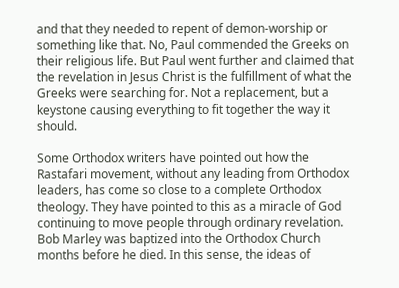and that they needed to repent of demon-worship or something like that. No, Paul commended the Greeks on their religious life. But Paul went further and claimed that the revelation in Jesus Christ is the fulfillment of what the Greeks were searching for. Not a replacement, but a keystone causing everything to fit together the way it should.

Some Orthodox writers have pointed out how the Rastafari movement, without any leading from Orthodox leaders, has come so close to a complete Orthodox theology. They have pointed to this as a miracle of God continuing to move people through ordinary revelation. Bob Marley was baptized into the Orthodox Church months before he died. In this sense, the ideas of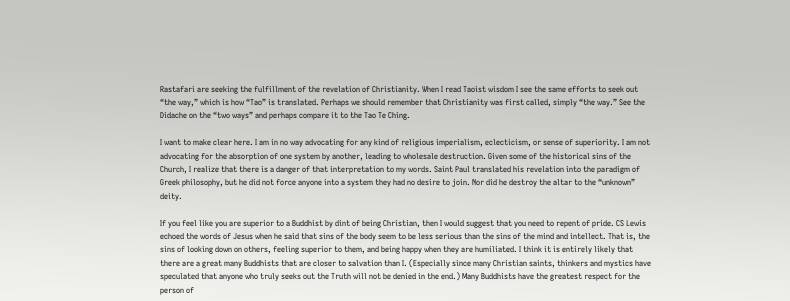Rastafari are seeking the fulfillment of the revelation of Christianity. When I read Taoist wisdom I see the same efforts to seek out “the way,” which is how “Tao” is translated. Perhaps we should remember that Christianity was first called, simply “the way.” See the Didache on the “two ways” and perhaps compare it to the Tao Te Ching.

I want to make clear here. I am in no way advocating for any kind of religious imperialism, eclecticism, or sense of superiority. I am not advocating for the absorption of one system by another, leading to wholesale destruction. Given some of the historical sins of the Church, I realize that there is a danger of that interpretation to my words. Saint Paul translated his revelation into the paradigm of Greek philosophy, but he did not force anyone into a system they had no desire to join. Nor did he destroy the altar to the “unknown” deity.

If you feel like you are superior to a Buddhist by dint of being Christian, then I would suggest that you need to repent of pride. CS Lewis echoed the words of Jesus when he said that sins of the body seem to be less serious than the sins of the mind and intellect. That is, the sins of looking down on others, feeling superior to them, and being happy when they are humiliated. I think it is entirely likely that there are a great many Buddhists that are closer to salvation than I. (Especially since many Christian saints, thinkers and mystics have speculated that anyone who truly seeks out the Truth will not be denied in the end.) Many Buddhists have the greatest respect for the person of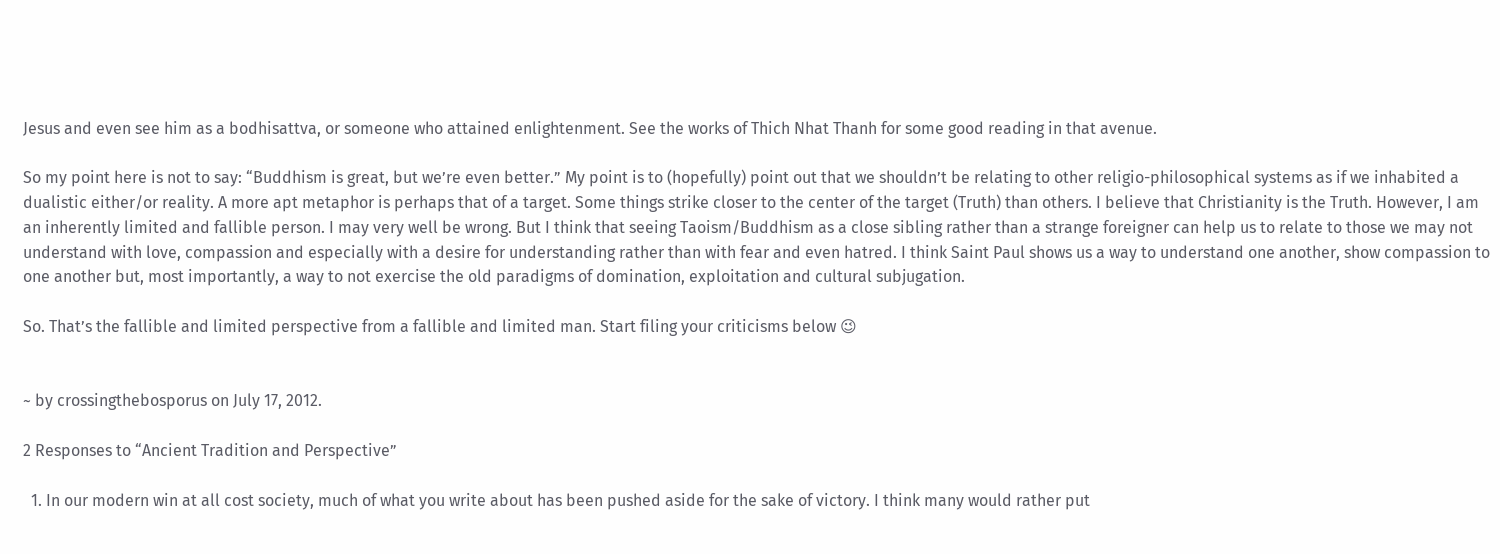Jesus and even see him as a bodhisattva, or someone who attained enlightenment. See the works of Thich Nhat Thanh for some good reading in that avenue.

So my point here is not to say: “Buddhism is great, but we’re even better.” My point is to (hopefully) point out that we shouldn’t be relating to other religio-philosophical systems as if we inhabited a dualistic either/or reality. A more apt metaphor is perhaps that of a target. Some things strike closer to the center of the target (Truth) than others. I believe that Christianity is the Truth. However, I am an inherently limited and fallible person. I may very well be wrong. But I think that seeing Taoism/Buddhism as a close sibling rather than a strange foreigner can help us to relate to those we may not understand with love, compassion and especially with a desire for understanding rather than with fear and even hatred. I think Saint Paul shows us a way to understand one another, show compassion to one another but, most importantly, a way to not exercise the old paradigms of domination, exploitation and cultural subjugation.

So. That’s the fallible and limited perspective from a fallible and limited man. Start filing your criticisms below 😉


~ by crossingthebosporus on July 17, 2012.

2 Responses to “Ancient Tradition and Perspective”

  1. In our modern win at all cost society, much of what you write about has been pushed aside for the sake of victory. I think many would rather put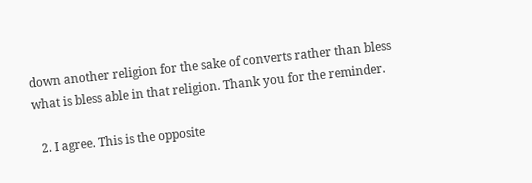down another religion for the sake of converts rather than bless what is bless able in that religion. Thank you for the reminder.

  2. I agree. This is the opposite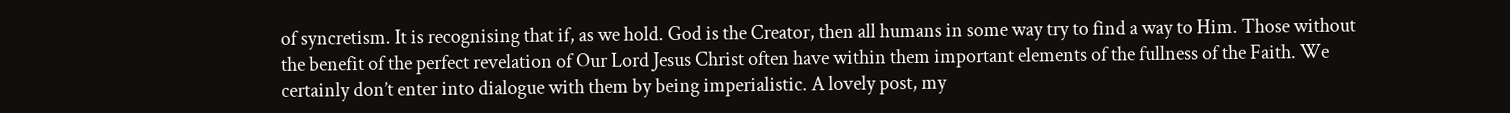of syncretism. It is recognising that if, as we hold. God is the Creator, then all humans in some way try to find a way to Him. Those without the benefit of the perfect revelation of Our Lord Jesus Christ often have within them important elements of the fullness of the Faith. We certainly don’t enter into dialogue with them by being imperialistic. A lovely post, my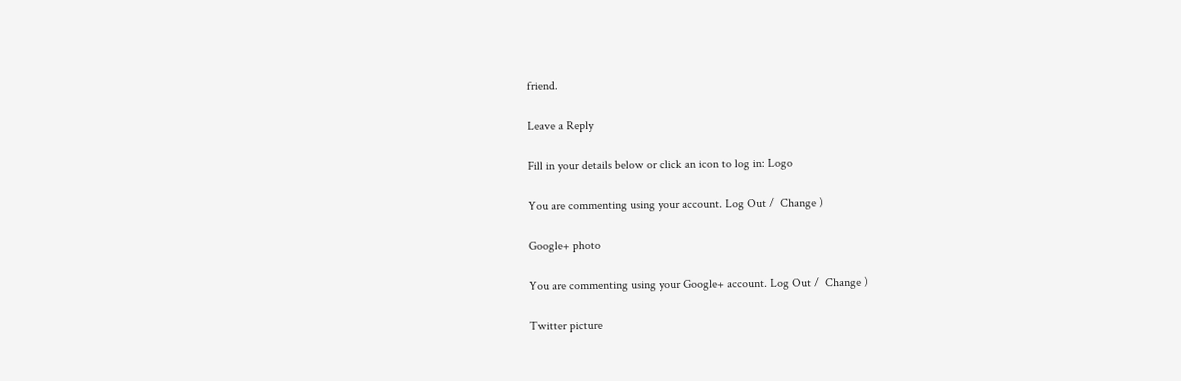friend.

Leave a Reply

Fill in your details below or click an icon to log in: Logo

You are commenting using your account. Log Out /  Change )

Google+ photo

You are commenting using your Google+ account. Log Out /  Change )

Twitter picture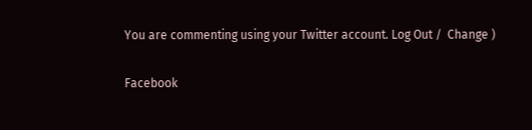You are commenting using your Twitter account. Log Out /  Change )

Facebook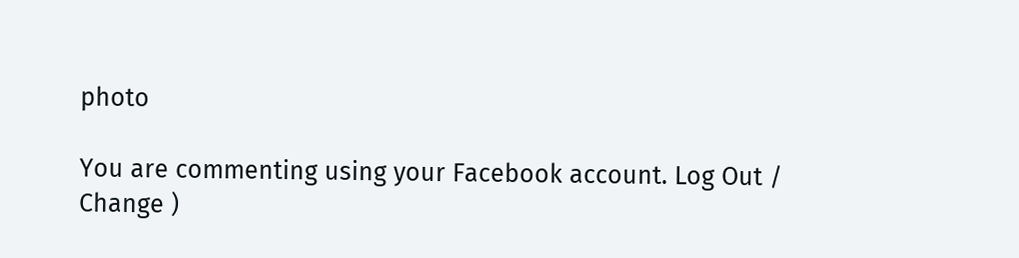photo

You are commenting using your Facebook account. Log Out /  Change )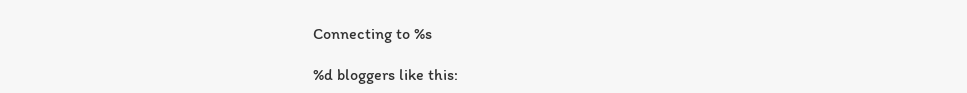Connecting to %s

%d bloggers like this: